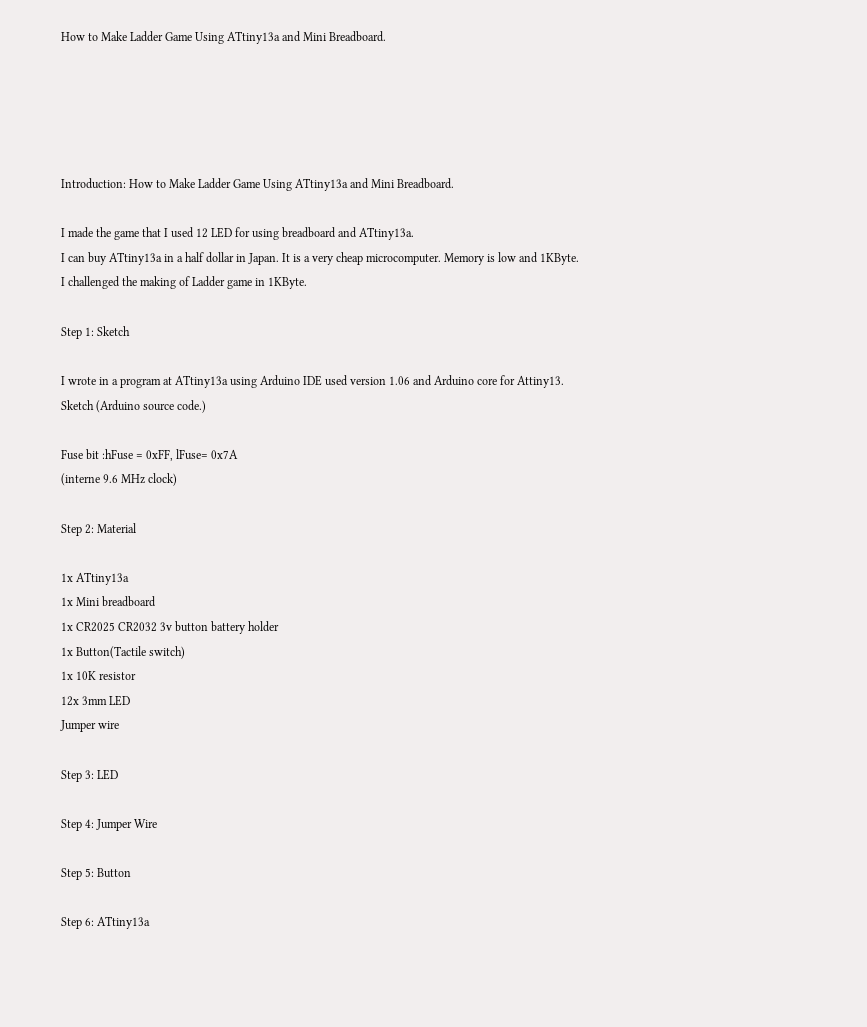How to Make Ladder Game Using ATtiny13a and Mini Breadboard.





Introduction: How to Make Ladder Game Using ATtiny13a and Mini Breadboard.

I made the game that I used 12 LED for using breadboard and ATtiny13a.
I can buy ATtiny13a in a half dollar in Japan. It is a very cheap microcomputer. Memory is low and 1KByte.
I challenged the making of Ladder game in 1KByte.

Step 1: Sketch

I wrote in a program at ATtiny13a using Arduino IDE used version 1.06 and Arduino core for Attiny13.
Sketch (Arduino source code.)

Fuse bit :hFuse = 0xFF, lFuse= 0x7A
(interne 9.6 MHz clock)

Step 2: Material

1x ATtiny13a
1x Mini breadboard
1x CR2025 CR2032 3v button battery holder
1x Button(Tactile switch)
1x 10K resistor
12x 3mm LED
Jumper wire

Step 3: LED

Step 4: Jumper Wire

Step 5: Button

Step 6: ATtiny13a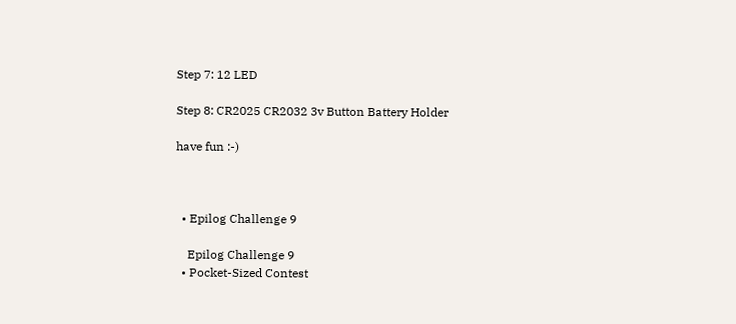Step 7: 12 LED

Step 8: CR2025 CR2032 3v Button Battery Holder

have fun :-)



  • Epilog Challenge 9

    Epilog Challenge 9
  • Pocket-Sized Contest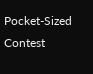Pocket-Sized Contest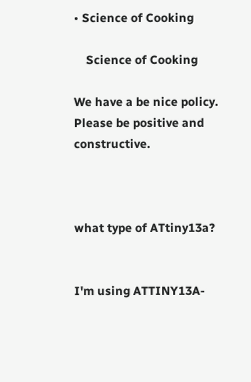• Science of Cooking

    Science of Cooking

We have a be nice policy.
Please be positive and constructive.



what type of ATtiny13a?


I'm using ATTINY13A-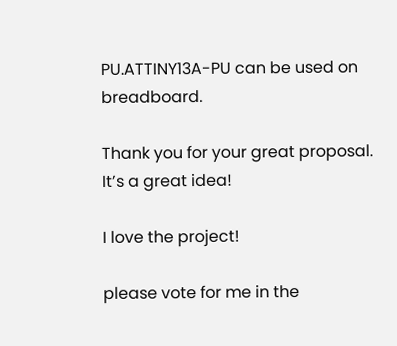PU.ATTINY13A-PU can be used on breadboard.

Thank you for your great proposal.
It’s a great idea!

I love the project!

please vote for me in the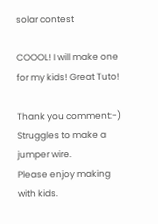solar contest

COOOL! I will make one for my kids! Great Tuto!

Thank you comment:-)
Struggles to make a jumper wire.
Please enjoy making with kids.